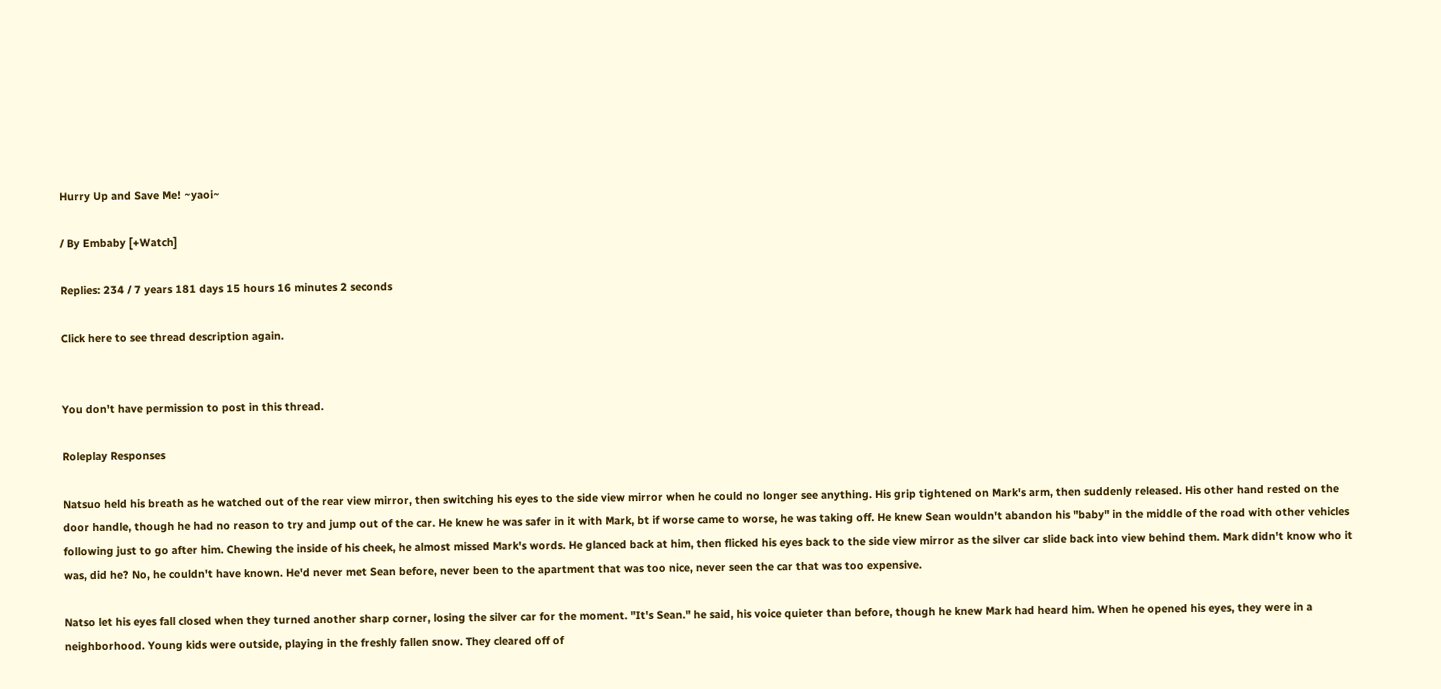Hurry Up and Save Me! ~yaoi~

/ By Embaby [+Watch]

Replies: 234 / 7 years 181 days 15 hours 16 minutes 2 seconds

Click here to see thread description again.


You don't have permission to post in this thread.

Roleplay Responses

Natsuo held his breath as he watched out of the rear view mirror, then switching his eyes to the side view mirror when he could no longer see anything. His grip tightened on Mark's arm, then suddenly released. His other hand rested on the door handle, though he had no reason to try and jump out of the car. He knew he was safer in it with Mark, bt if worse came to worse, he was taking off. He knew Sean wouldn't abandon his "baby" in the middle of the road with other vehicles following just to go after him. Chewing the inside of his cheek, he almost missed Mark's words. He glanced back at him, then flicked his eyes back to the side view mirror as the silver car slide back into view behind them. Mark didn't know who it was, did he? No, he couldn't have known. He'd never met Sean before, never been to the apartment that was too nice, never seen the car that was too expensive.

Natso let his eyes fall closed when they turned another sharp corner, losing the silver car for the moment. "It's Sean." he said, his voice quieter than before, though he knew Mark had heard him. When he opened his eyes, they were in a neighborhood. Young kids were outside, playing in the freshly fallen snow. They cleared off of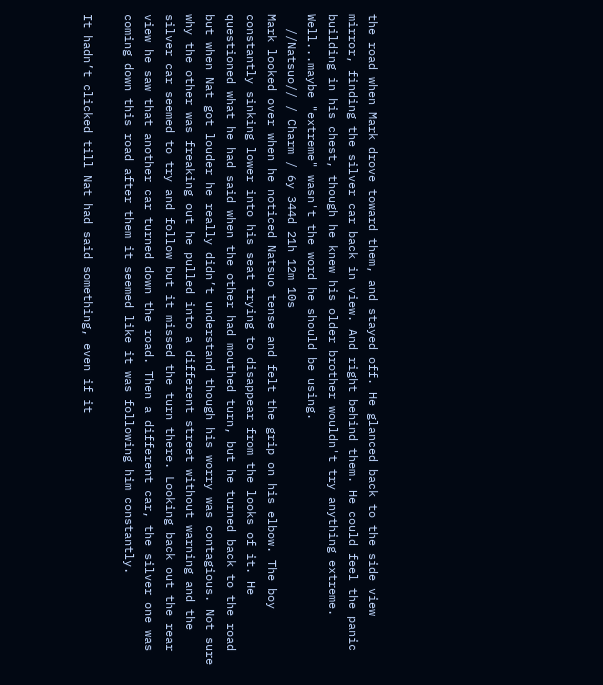the road when Mark drove toward them, and stayed off. He glanced back to the side view mirror, finding the silver car back in view. And right behind them. He could feel the panic building in his chest, though he knew his older brother wouldn't try anything extreme. Well...maybe "extreme" wasn't the word he should be using.
  //Natsuo// / Charm / 6y 344d 21h 12m 10s
Mark looked over when he noticed Natsuo tense and felt the grip on his elbow. The boy constantly sinking lower into his seat trying to disappear from the looks of it. He questioned what he had said when the other had mouthed turn, but he turned back to the road but when Nat got louder he really didn’t understand though his worry was contagious. Not sure why the other was freaking out he pulled into a different street without warning and the silver car seemed to try and follow but it missed the turn there. Looking back out the rear view he saw that another car turned down the road. Then a different car, the silver one was coming down this road after them it seemed like it was following him constantly.

It hadn’t clicked till Nat had said something, even if it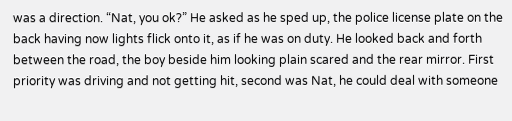was a direction. “Nat, you ok?” He asked as he sped up, the police license plate on the back having now lights flick onto it, as if he was on duty. He looked back and forth between the road, the boy beside him looking plain scared and the rear mirror. First priority was driving and not getting hit, second was Nat, he could deal with someone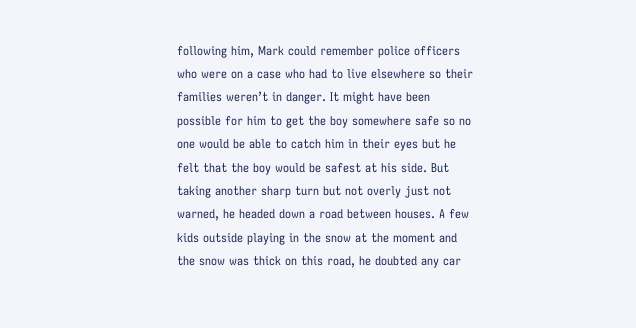following him, Mark could remember police officers who were on a case who had to live elsewhere so their families weren’t in danger. It might have been possible for him to get the boy somewhere safe so no one would be able to catch him in their eyes but he felt that the boy would be safest at his side. But taking another sharp turn but not overly just not warned, he headed down a road between houses. A few kids outside playing in the snow at the moment and the snow was thick on this road, he doubted any car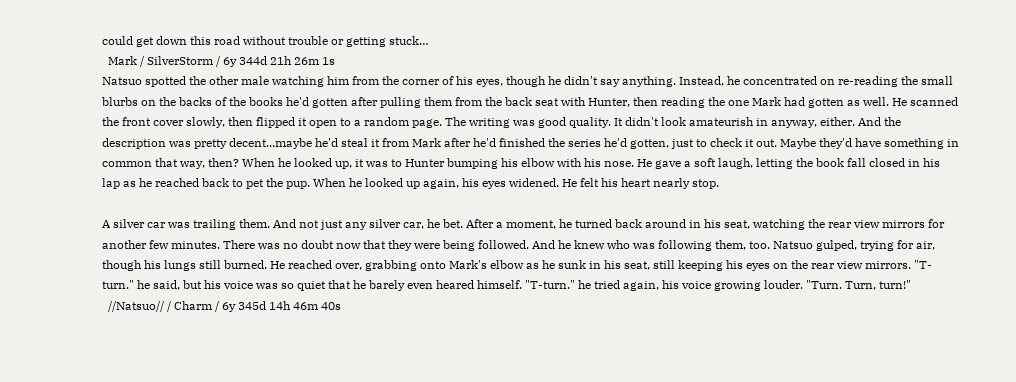could get down this road without trouble or getting stuck…
  Mark / SilverStorm / 6y 344d 21h 26m 1s
Natsuo spotted the other male watching him from the corner of his eyes, though he didn't say anything. Instead, he concentrated on re-reading the small blurbs on the backs of the books he'd gotten after pulling them from the back seat with Hunter, then reading the one Mark had gotten as well. He scanned the front cover slowly, then flipped it open to a random page. The writing was good quality. It didn't look amateurish in anyway, either. And the description was pretty decent...maybe he'd steal it from Mark after he'd finished the series he'd gotten, just to check it out. Maybe they'd have something in common that way, then? When he looked up, it was to Hunter bumping his elbow with his nose. He gave a soft laugh, letting the book fall closed in his lap as he reached back to pet the pup. When he looked up again, his eyes widened. He felt his heart nearly stop.

A silver car was trailing them. And not just any silver car, he bet. After a moment, he turned back around in his seat, watching the rear view mirrors for another few minutes. There was no doubt now that they were being followed. And he knew who was following them, too. Natsuo gulped, trying for air, though his lungs still burned. He reached over, grabbing onto Mark's elbow as he sunk in his seat, still keeping his eyes on the rear view mirrors. "T-turn." he said, but his voice was so quiet that he barely even heared himself. "T-turn." he tried again, his voice growing louder. "Turn. Turn, turn!"
  //Natsuo// / Charm / 6y 345d 14h 46m 40s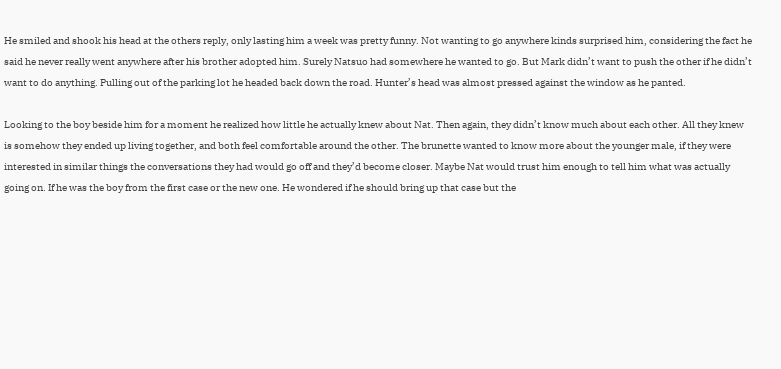He smiled and shook his head at the others reply, only lasting him a week was pretty funny. Not wanting to go anywhere kinds surprised him, considering the fact he said he never really went anywhere after his brother adopted him. Surely Natsuo had somewhere he wanted to go. But Mark didn’t want to push the other if he didn’t want to do anything. Pulling out of the parking lot he headed back down the road. Hunter’s head was almost pressed against the window as he panted.

Looking to the boy beside him for a moment he realized how little he actually knew about Nat. Then again, they didn’t know much about each other. All they knew is somehow they ended up living together, and both feel comfortable around the other. The brunette wanted to know more about the younger male, if they were interested in similar things the conversations they had would go off and they’d become closer. Maybe Nat would trust him enough to tell him what was actually going on. If he was the boy from the first case or the new one. He wondered if he should bring up that case but the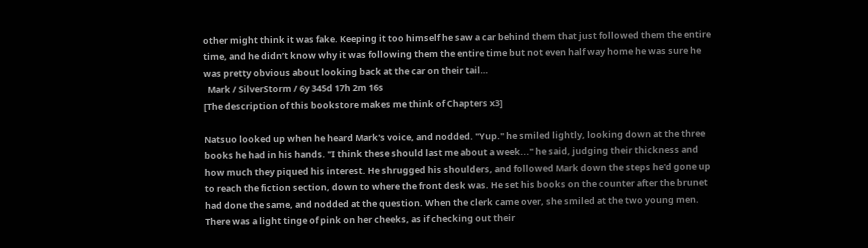other might think it was fake. Keeping it too himself he saw a car behind them that just followed them the entire time, and he didn’t know why it was following them the entire time but not even half way home he was sure he was pretty obvious about looking back at the car on their tail…
  Mark / SilverStorm / 6y 345d 17h 2m 16s
[The description of this bookstore makes me think of Chapters x3]

Natsuo looked up when he heard Mark's voice, and nodded. "Yup." he smiled lightly, looking down at the three books he had in his hands. "I think these should last me about a week..." he said, judging their thickness and how much they piqued his interest. He shrugged his shoulders, and followed Mark down the steps he'd gone up to reach the fiction section, down to where the front desk was. He set his books on the counter after the brunet had done the same, and nodded at the question. When the clerk came over, she smiled at the two young men. There was a light tinge of pink on her cheeks, as if checking out their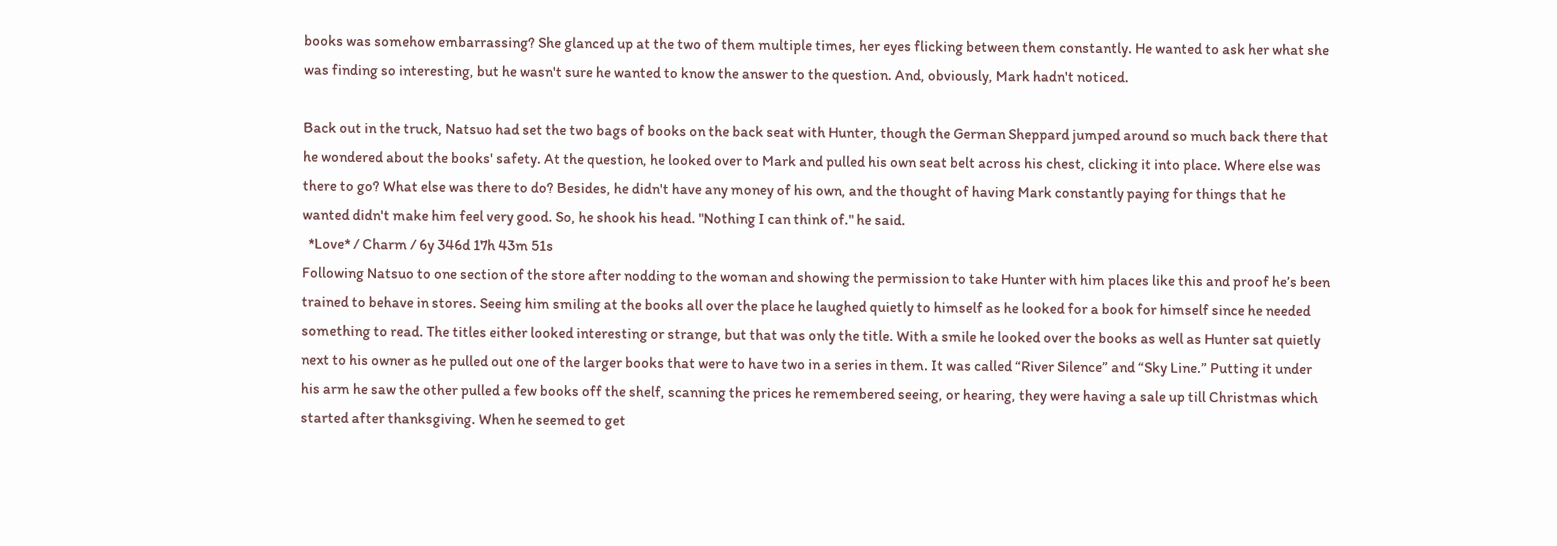books was somehow embarrassing? She glanced up at the two of them multiple times, her eyes flicking between them constantly. He wanted to ask her what she was finding so interesting, but he wasn't sure he wanted to know the answer to the question. And, obviously, Mark hadn't noticed.

Back out in the truck, Natsuo had set the two bags of books on the back seat with Hunter, though the German Sheppard jumped around so much back there that he wondered about the books' safety. At the question, he looked over to Mark and pulled his own seat belt across his chest, clicking it into place. Where else was there to go? What else was there to do? Besides, he didn't have any money of his own, and the thought of having Mark constantly paying for things that he wanted didn't make him feel very good. So, he shook his head. "Nothing I can think of." he said.
  *Love* / Charm / 6y 346d 17h 43m 51s
Following Natsuo to one section of the store after nodding to the woman and showing the permission to take Hunter with him places like this and proof he’s been trained to behave in stores. Seeing him smiling at the books all over the place he laughed quietly to himself as he looked for a book for himself since he needed something to read. The titles either looked interesting or strange, but that was only the title. With a smile he looked over the books as well as Hunter sat quietly next to his owner as he pulled out one of the larger books that were to have two in a series in them. It was called “River Silence” and “Sky Line.” Putting it under his arm he saw the other pulled a few books off the shelf, scanning the prices he remembered seeing, or hearing, they were having a sale up till Christmas which started after thanksgiving. When he seemed to get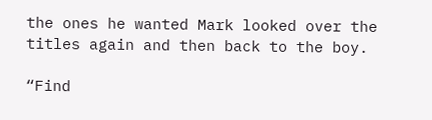the ones he wanted Mark looked over the titles again and then back to the boy.

“Find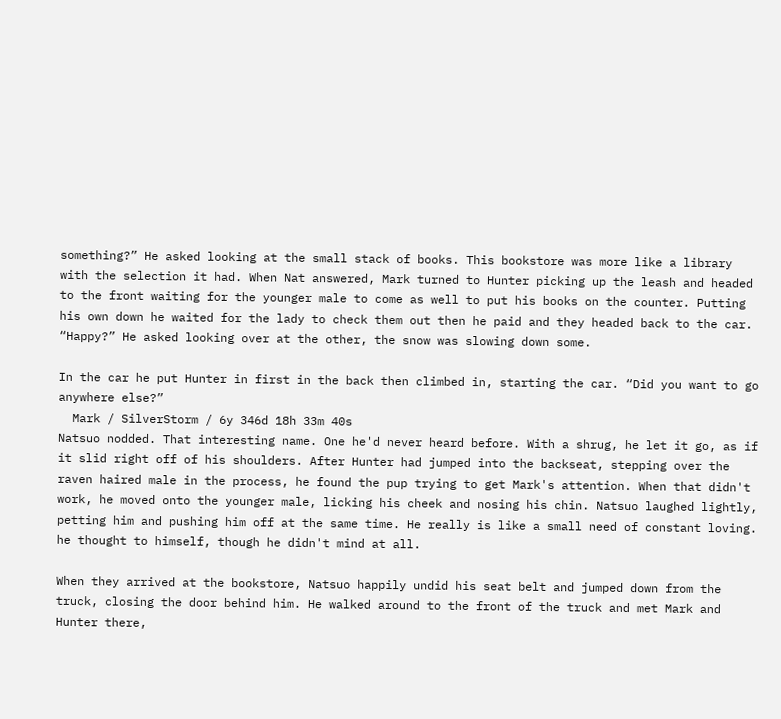something?” He asked looking at the small stack of books. This bookstore was more like a library with the selection it had. When Nat answered, Mark turned to Hunter picking up the leash and headed to the front waiting for the younger male to come as well to put his books on the counter. Putting his own down he waited for the lady to check them out then he paid and they headed back to the car. “Happy?” He asked looking over at the other, the snow was slowing down some.

In the car he put Hunter in first in the back then climbed in, starting the car. “Did you want to go anywhere else?”
  Mark / SilverStorm / 6y 346d 18h 33m 40s
Natsuo nodded. That interesting name. One he'd never heard before. With a shrug, he let it go, as if it slid right off of his shoulders. After Hunter had jumped into the backseat, stepping over the raven haired male in the process, he found the pup trying to get Mark's attention. When that didn't work, he moved onto the younger male, licking his cheek and nosing his chin. Natsuo laughed lightly, petting him and pushing him off at the same time. He really is like a small need of constant loving. he thought to himself, though he didn't mind at all.

When they arrived at the bookstore, Natsuo happily undid his seat belt and jumped down from the truck, closing the door behind him. He walked around to the front of the truck and met Mark and Hunter there,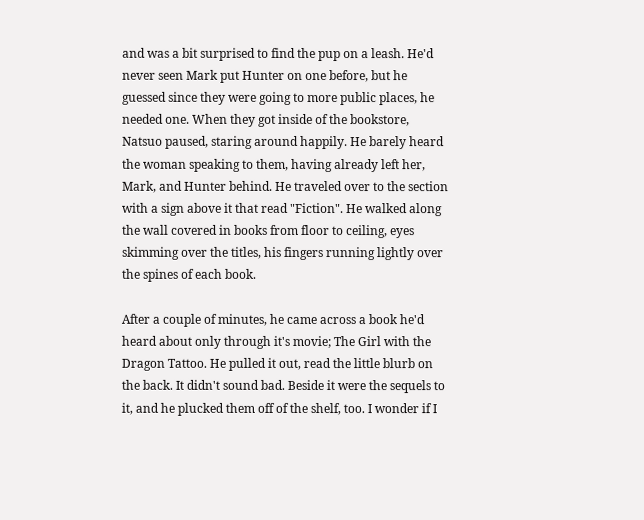and was a bit surprised to find the pup on a leash. He'd never seen Mark put Hunter on one before, but he guessed since they were going to more public places, he needed one. When they got inside of the bookstore, Natsuo paused, staring around happily. He barely heard the woman speaking to them, having already left her, Mark, and Hunter behind. He traveled over to the section with a sign above it that read "Fiction". He walked along the wall covered in books from floor to ceiling, eyes skimming over the titles, his fingers running lightly over the spines of each book.

After a couple of minutes, he came across a book he'd heard about only through it's movie; The Girl with the Dragon Tattoo. He pulled it out, read the little blurb on the back. It didn't sound bad. Beside it were the sequels to it, and he plucked them off of the shelf, too. I wonder if I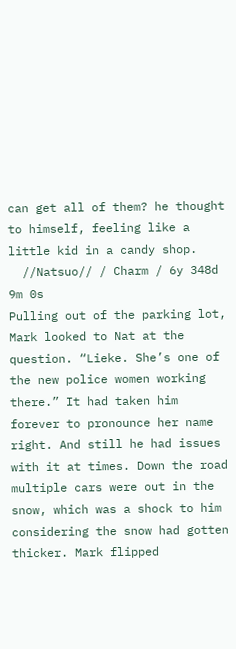can get all of them? he thought to himself, feeling like a little kid in a candy shop.
  //Natsuo// / Charm / 6y 348d 9m 0s
Pulling out of the parking lot, Mark looked to Nat at the question. “Lieke. She’s one of the new police women working there.” It had taken him forever to pronounce her name right. And still he had issues with it at times. Down the road multiple cars were out in the snow, which was a shock to him considering the snow had gotten thicker. Mark flipped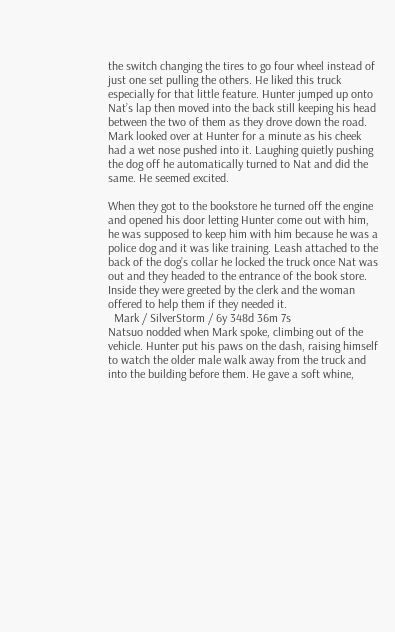the switch changing the tires to go four wheel instead of just one set pulling the others. He liked this truck especially for that little feature. Hunter jumped up onto Nat’s lap then moved into the back still keeping his head between the two of them as they drove down the road. Mark looked over at Hunter for a minute as his cheek had a wet nose pushed into it. Laughing quietly pushing the dog off he automatically turned to Nat and did the same. He seemed excited.

When they got to the bookstore he turned off the engine and opened his door letting Hunter come out with him, he was supposed to keep him with him because he was a police dog and it was like training. Leash attached to the back of the dog’s collar he locked the truck once Nat was out and they headed to the entrance of the book store. Inside they were greeted by the clerk and the woman offered to help them if they needed it.
  Mark / SilverStorm / 6y 348d 36m 7s
Natsuo nodded when Mark spoke, climbing out of the vehicle. Hunter put his paws on the dash, raising himself to watch the older male walk away from the truck and into the building before them. He gave a soft whine,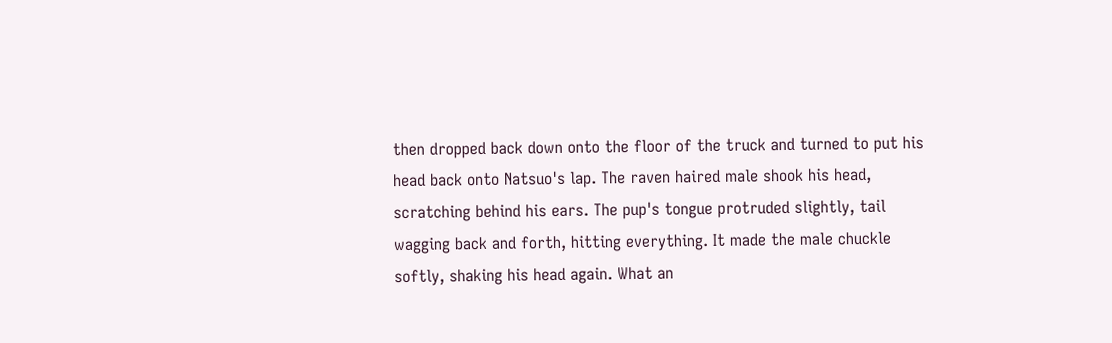then dropped back down onto the floor of the truck and turned to put his head back onto Natsuo's lap. The raven haired male shook his head, scratching behind his ears. The pup's tongue protruded slightly, tail wagging back and forth, hitting everything. It made the male chuckle softly, shaking his head again. What an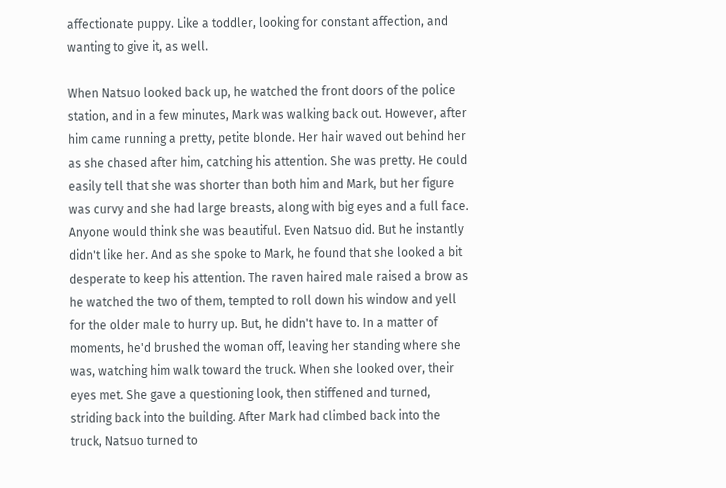affectionate puppy. Like a toddler, looking for constant affection, and wanting to give it, as well.

When Natsuo looked back up, he watched the front doors of the police station, and in a few minutes, Mark was walking back out. However, after him came running a pretty, petite blonde. Her hair waved out behind her as she chased after him, catching his attention. She was pretty. He could easily tell that she was shorter than both him and Mark, but her figure was curvy and she had large breasts, along with big eyes and a full face. Anyone would think she was beautiful. Even Natsuo did. But he instantly didn't like her. And as she spoke to Mark, he found that she looked a bit desperate to keep his attention. The raven haired male raised a brow as he watched the two of them, tempted to roll down his window and yell for the older male to hurry up. But, he didn't have to. In a matter of moments, he'd brushed the woman off, leaving her standing where she was, watching him walk toward the truck. When she looked over, their eyes met. She gave a questioning look, then stiffened and turned, striding back into the building. After Mark had climbed back into the truck, Natsuo turned to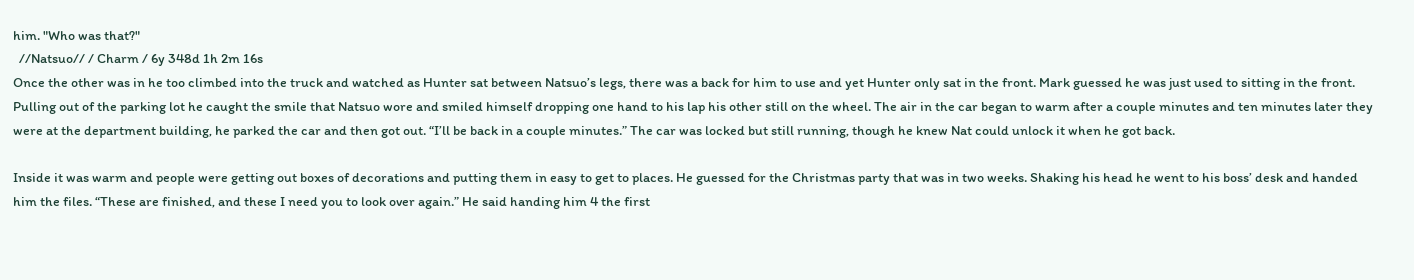him. "Who was that?"
  //Natsuo// / Charm / 6y 348d 1h 2m 16s
Once the other was in he too climbed into the truck and watched as Hunter sat between Natsuo’s legs, there was a back for him to use and yet Hunter only sat in the front. Mark guessed he was just used to sitting in the front. Pulling out of the parking lot he caught the smile that Natsuo wore and smiled himself dropping one hand to his lap his other still on the wheel. The air in the car began to warm after a couple minutes and ten minutes later they were at the department building, he parked the car and then got out. “I’ll be back in a couple minutes.” The car was locked but still running, though he knew Nat could unlock it when he got back.

Inside it was warm and people were getting out boxes of decorations and putting them in easy to get to places. He guessed for the Christmas party that was in two weeks. Shaking his head he went to his boss’ desk and handed him the files. “These are finished, and these I need you to look over again.” He said handing him 4 the first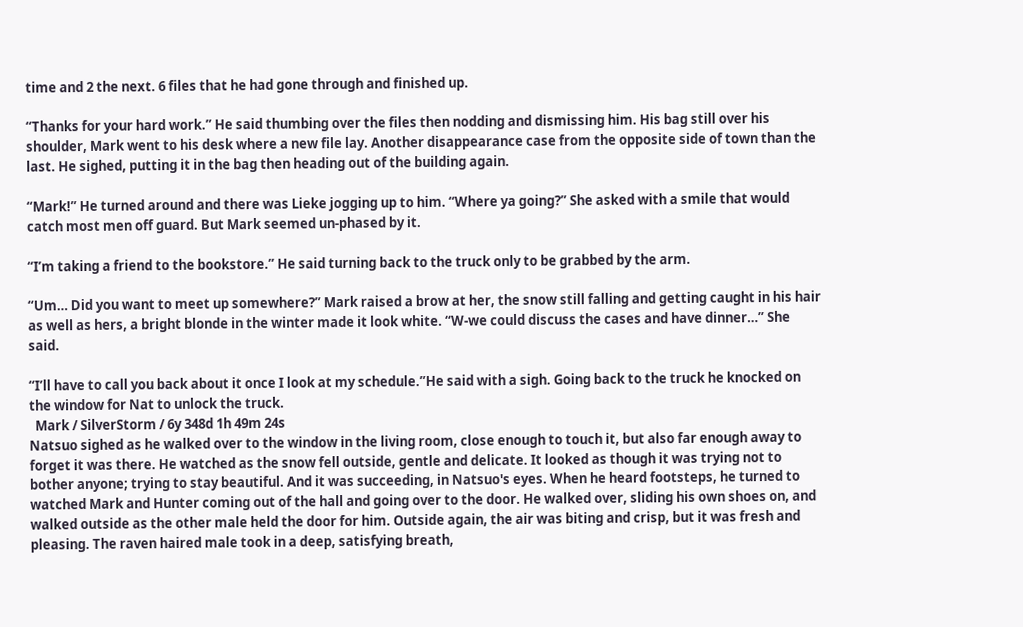time and 2 the next. 6 files that he had gone through and finished up.

“Thanks for your hard work.” He said thumbing over the files then nodding and dismissing him. His bag still over his shoulder, Mark went to his desk where a new file lay. Another disappearance case from the opposite side of town than the last. He sighed, putting it in the bag then heading out of the building again.

“Mark!” He turned around and there was Lieke jogging up to him. “Where ya going?” She asked with a smile that would catch most men off guard. But Mark seemed un-phased by it.

“I’m taking a friend to the bookstore.” He said turning back to the truck only to be grabbed by the arm.

“Um… Did you want to meet up somewhere?” Mark raised a brow at her, the snow still falling and getting caught in his hair as well as hers, a bright blonde in the winter made it look white. “W-we could discuss the cases and have dinner…” She said.

“I’ll have to call you back about it once I look at my schedule.”He said with a sigh. Going back to the truck he knocked on the window for Nat to unlock the truck.
  Mark / SilverStorm / 6y 348d 1h 49m 24s
Natsuo sighed as he walked over to the window in the living room, close enough to touch it, but also far enough away to forget it was there. He watched as the snow fell outside, gentle and delicate. It looked as though it was trying not to bother anyone; trying to stay beautiful. And it was succeeding, in Natsuo's eyes. When he heard footsteps, he turned to watched Mark and Hunter coming out of the hall and going over to the door. He walked over, sliding his own shoes on, and walked outside as the other male held the door for him. Outside again, the air was biting and crisp, but it was fresh and pleasing. The raven haired male took in a deep, satisfying breath,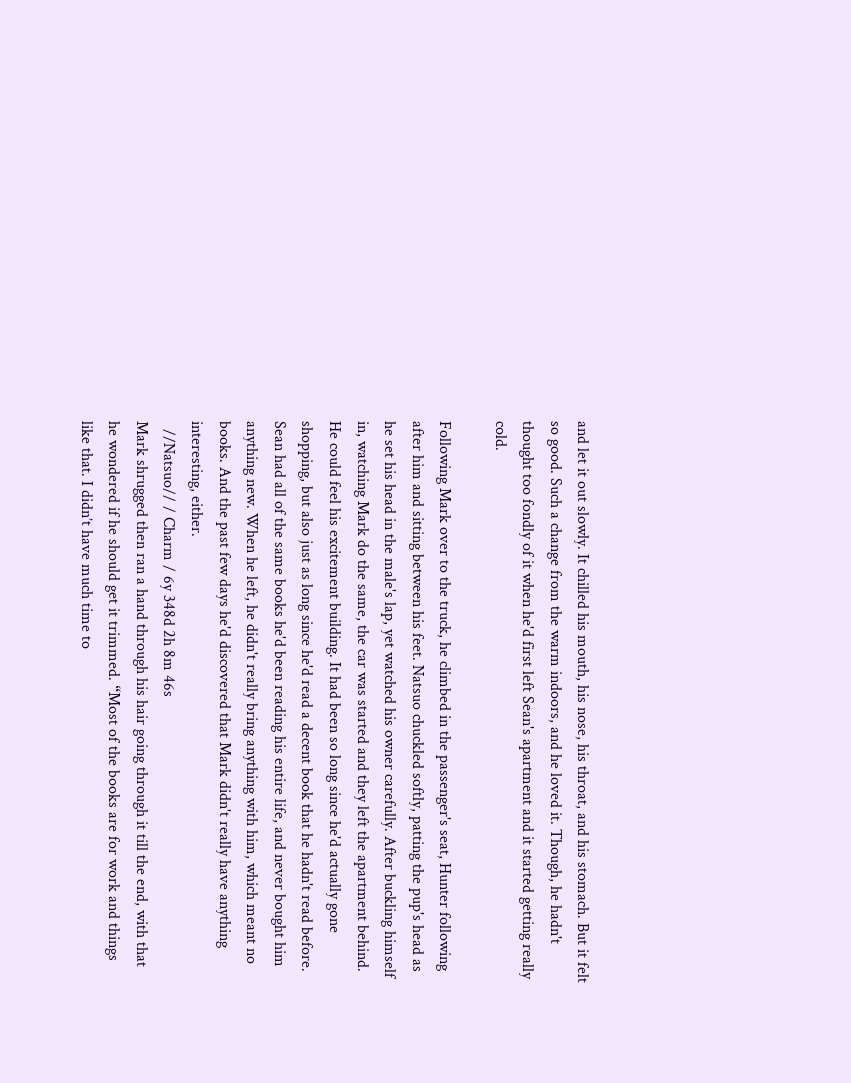and let it out slowly. It chilled his mouth, his nose, his throat, and his stomach. But it felt so good. Such a change from the warm indoors, and he loved it. Though, he hadn't thought too fondly of it when he'd first left Sean's apartment and it started getting really cold.

Following Mark over to the truck, he climbed in the passenger's seat, Hunter following after him and sitting between his feet. Natsuo chuckled softly, patting the pup's head as he set his head in the male's lap, yet watched his owner carefully. After buckling himself in, watching Mark do the same, the car was started and they left the apartment behind. He could feel his excitement building. It had been so long since he'd actually gone shopping, but also just as long since he'd read a decent book that he hadn't read before. Sean had all of the same books he'd been reading his entire life, and never bought him anything new. When he left, he didn't really bring anything with him, which meant no books. And the past few days he'd discovered that Mark didn't really have anything interesting, either.
  //Natsuo// / Charm / 6y 348d 2h 8m 46s
Mark shrugged then ran a hand through his hair going through it till the end, with that he wondered if he should get it trimmed. “Most of the books are for work and things like that. I didn’t have much time to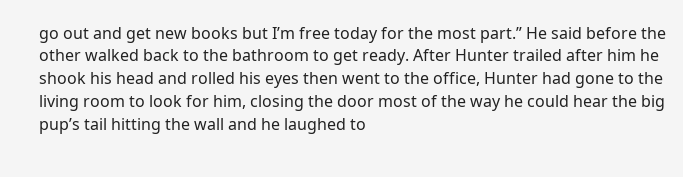go out and get new books but I’m free today for the most part.” He said before the other walked back to the bathroom to get ready. After Hunter trailed after him he shook his head and rolled his eyes then went to the office, Hunter had gone to the living room to look for him, closing the door most of the way he could hear the big pup’s tail hitting the wall and he laughed to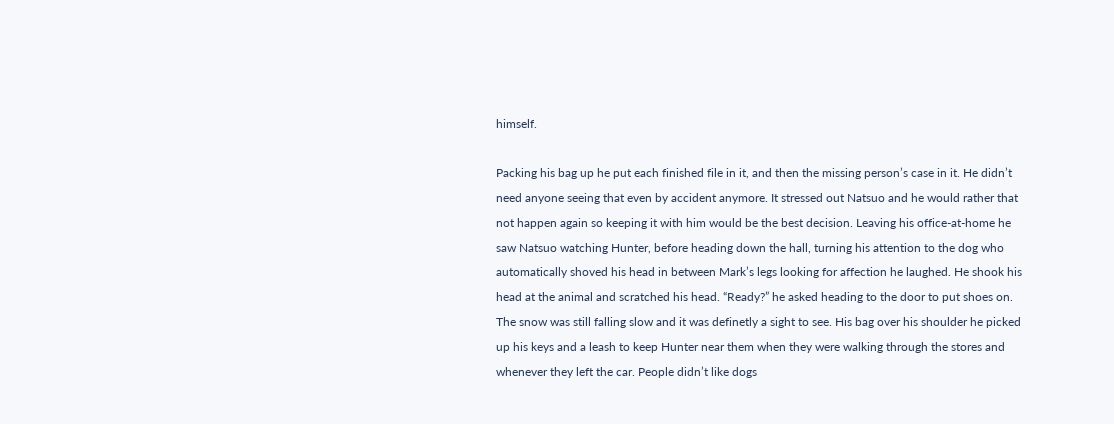himself.

Packing his bag up he put each finished file in it, and then the missing person’s case in it. He didn’t need anyone seeing that even by accident anymore. It stressed out Natsuo and he would rather that not happen again so keeping it with him would be the best decision. Leaving his office-at-home he saw Natsuo watching Hunter, before heading down the hall, turning his attention to the dog who automatically shoved his head in between Mark’s legs looking for affection he laughed. He shook his head at the animal and scratched his head. “Ready?” he asked heading to the door to put shoes on. The snow was still falling slow and it was definetly a sight to see. His bag over his shoulder he picked up his keys and a leash to keep Hunter near them when they were walking through the stores and whenever they left the car. People didn’t like dogs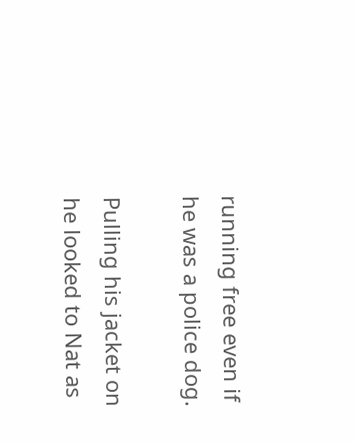running free even if he was a police dog.

Pulling his jacket on he looked to Nat as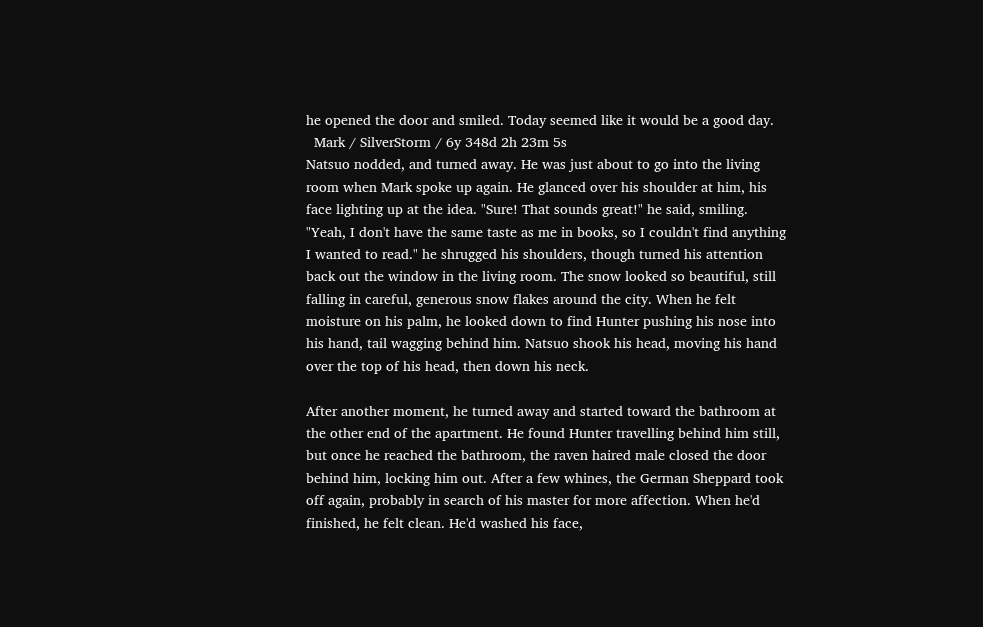he opened the door and smiled. Today seemed like it would be a good day.
  Mark / SilverStorm / 6y 348d 2h 23m 5s
Natsuo nodded, and turned away. He was just about to go into the living room when Mark spoke up again. He glanced over his shoulder at him, his face lighting up at the idea. "Sure! That sounds great!" he said, smiling. "Yeah, I don't have the same taste as me in books, so I couldn't find anything I wanted to read." he shrugged his shoulders, though turned his attention back out the window in the living room. The snow looked so beautiful, still falling in careful, generous snow flakes around the city. When he felt moisture on his palm, he looked down to find Hunter pushing his nose into his hand, tail wagging behind him. Natsuo shook his head, moving his hand over the top of his head, then down his neck.

After another moment, he turned away and started toward the bathroom at the other end of the apartment. He found Hunter travelling behind him still, but once he reached the bathroom, the raven haired male closed the door behind him, locking him out. After a few whines, the German Sheppard took off again, probably in search of his master for more affection. When he'd finished, he felt clean. He'd washed his face,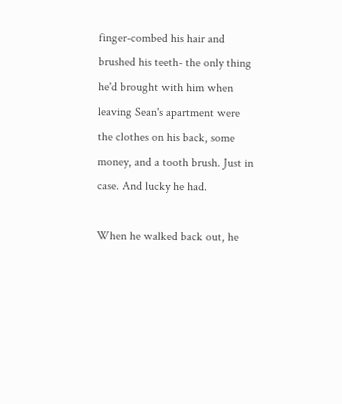finger-combed his hair and brushed his teeth- the only thing he'd brought with him when leaving Sean's apartment were the clothes on his back, some money, and a tooth brush. Just in case. And lucky he had.

When he walked back out, he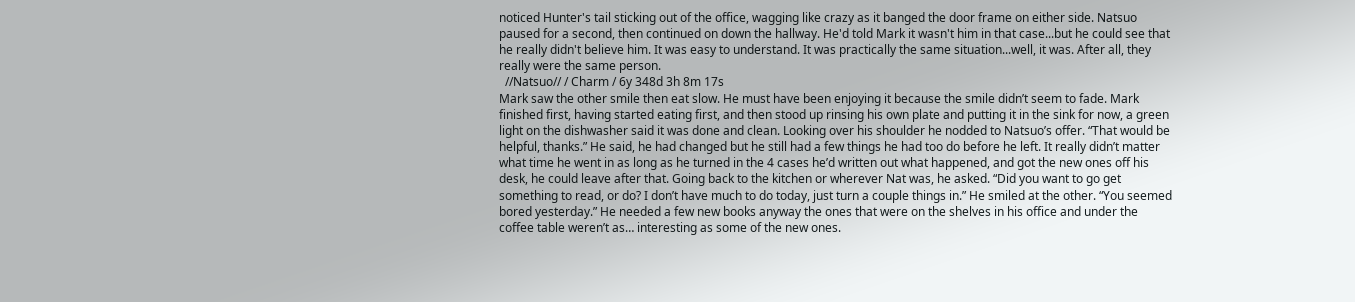noticed Hunter's tail sticking out of the office, wagging like crazy as it banged the door frame on either side. Natsuo paused for a second, then continued on down the hallway. He'd told Mark it wasn't him in that case...but he could see that he really didn't believe him. It was easy to understand. It was practically the same situation...well, it was. After all, they really were the same person.
  //Natsuo// / Charm / 6y 348d 3h 8m 17s
Mark saw the other smile then eat slow. He must have been enjoying it because the smile didn’t seem to fade. Mark finished first, having started eating first, and then stood up rinsing his own plate and putting it in the sink for now, a green light on the dishwasher said it was done and clean. Looking over his shoulder he nodded to Natsuo’s offer. “That would be helpful, thanks.” He said, he had changed but he still had a few things he had too do before he left. It really didn’t matter what time he went in as long as he turned in the 4 cases he’d written out what happened, and got the new ones off his desk, he could leave after that. Going back to the kitchen or wherever Nat was, he asked. “Did you want to go get something to read, or do? I don’t have much to do today, just turn a couple things in.” He smiled at the other. “You seemed bored yesterday.” He needed a few new books anyway the ones that were on the shelves in his office and under the coffee table weren’t as… interesting as some of the new ones.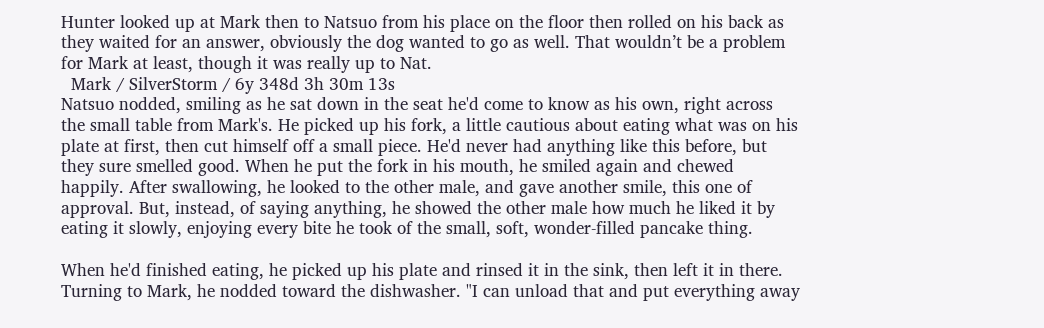Hunter looked up at Mark then to Natsuo from his place on the floor then rolled on his back as they waited for an answer, obviously the dog wanted to go as well. That wouldn’t be a problem for Mark at least, though it was really up to Nat.
  Mark / SilverStorm / 6y 348d 3h 30m 13s
Natsuo nodded, smiling as he sat down in the seat he'd come to know as his own, right across the small table from Mark's. He picked up his fork, a little cautious about eating what was on his plate at first, then cut himself off a small piece. He'd never had anything like this before, but they sure smelled good. When he put the fork in his mouth, he smiled again and chewed happily. After swallowing, he looked to the other male, and gave another smile, this one of approval. But, instead, of saying anything, he showed the other male how much he liked it by eating it slowly, enjoying every bite he took of the small, soft, wonder-filled pancake thing.

When he'd finished eating, he picked up his plate and rinsed it in the sink, then left it in there. Turning to Mark, he nodded toward the dishwasher. "I can unload that and put everything away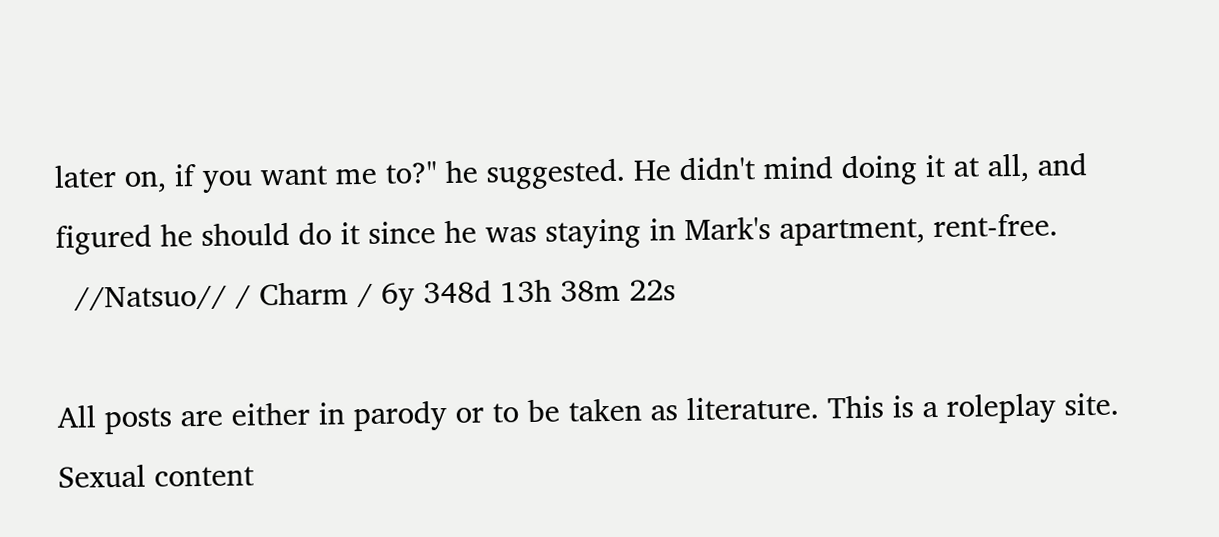later on, if you want me to?" he suggested. He didn't mind doing it at all, and figured he should do it since he was staying in Mark's apartment, rent-free.
  //Natsuo// / Charm / 6y 348d 13h 38m 22s

All posts are either in parody or to be taken as literature. This is a roleplay site. Sexual content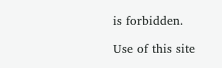is forbidden.

Use of this site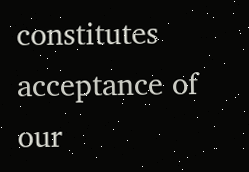constitutes acceptance of our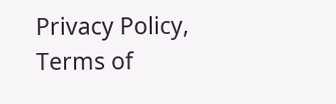Privacy Policy, Terms of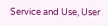Service and Use, User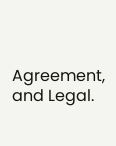Agreement, and Legal.